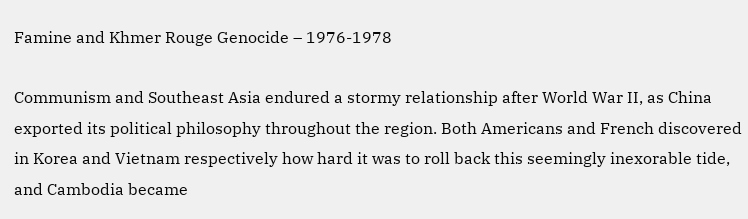Famine and Khmer Rouge Genocide – 1976-1978

Communism and Southeast Asia endured a stormy relationship after World War II, as China exported its political philosophy throughout the region. Both Americans and French discovered in Korea and Vietnam respectively how hard it was to roll back this seemingly inexorable tide, and Cambodia became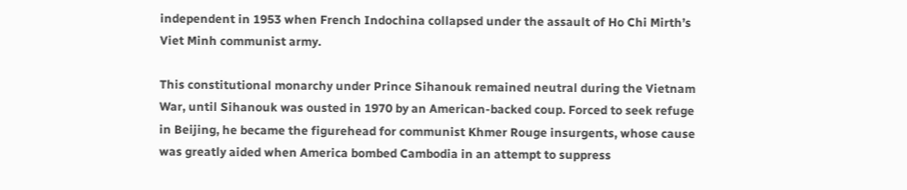independent in 1953 when French Indochina collapsed under the assault of Ho Chi Mirth’s Viet Minh communist army.

This constitutional monarchy under Prince Sihanouk remained neutral during the Vietnam War, until Sihanouk was ousted in 1970 by an American-backed coup. Forced to seek refuge in Beijing, he became the figurehead for communist Khmer Rouge insurgents, whose cause was greatly aided when America bombed Cambodia in an attempt to suppress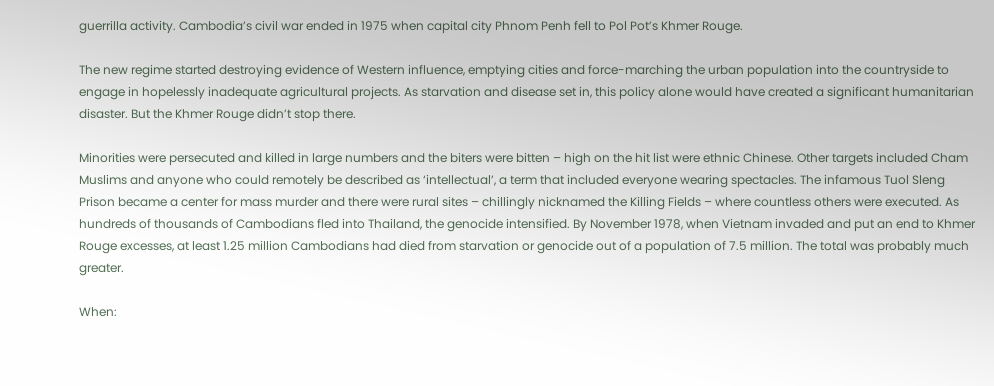guerrilla activity. Cambodia’s civil war ended in 1975 when capital city Phnom Penh fell to Pol Pot’s Khmer Rouge.

The new regime started destroying evidence of Western influence, emptying cities and force-marching the urban population into the countryside to engage in hopelessly inadequate agricultural projects. As starvation and disease set in, this policy alone would have created a significant humanitarian disaster. But the Khmer Rouge didn’t stop there.

Minorities were persecuted and killed in large numbers and the biters were bitten – high on the hit list were ethnic Chinese. Other targets included Cham Muslims and anyone who could remotely be described as ‘intellectual’, a term that included everyone wearing spectacles. The infamous Tuol Sleng Prison became a center for mass murder and there were rural sites – chillingly nicknamed the Killing Fields – where countless others were executed. As hundreds of thousands of Cambodians fled into Thailand, the genocide intensified. By November 1978, when Vietnam invaded and put an end to Khmer Rouge excesses, at least 1.25 million Cambodians had died from starvation or genocide out of a population of 7.5 million. The total was probably much greater.

When: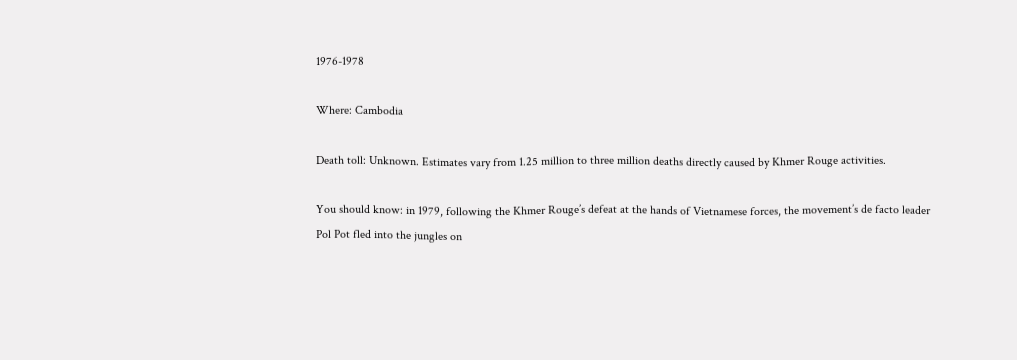1976-1978

Where: Cambodia

Death toll: Unknown. Estimates vary from 1.25 million to three million deaths directly caused by Khmer Rouge activities.

You should know: in 1979, following the Khmer Rouge’s defeat at the hands of Vietnamese forces, the movement’s de facto leader Pol Pot fled into the jungles on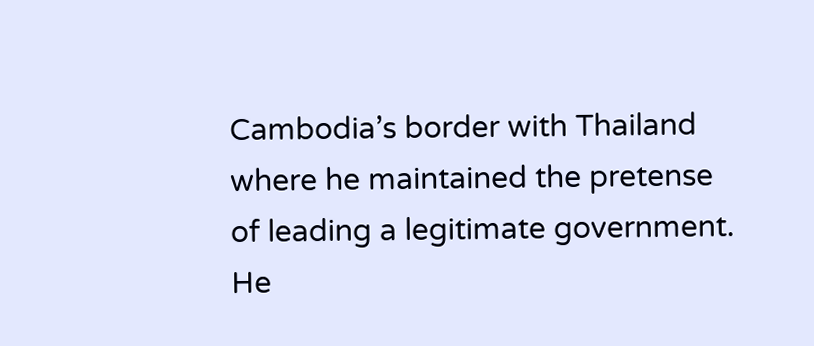Cambodia’s border with Thailand where he maintained the pretense of leading a legitimate government. He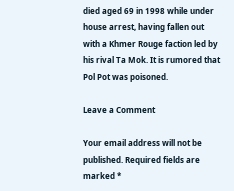died aged 69 in 1998 while under house arrest, having fallen out with a Khmer Rouge faction led by his rival Ta Mok. It is rumored that Pol Pot was poisoned.

Leave a Comment

Your email address will not be published. Required fields are marked *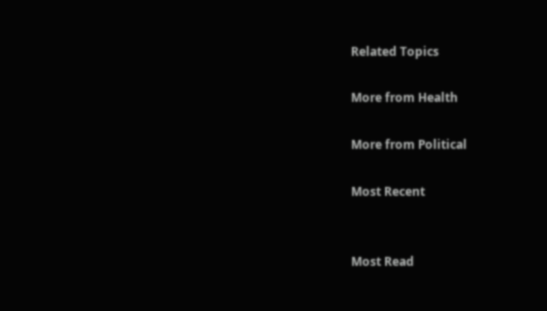Related Topics

More from Health

More from Political

Most Recent


Most Read